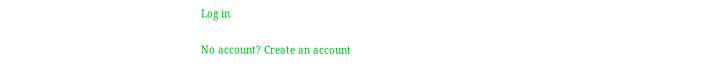Log in

No account? Create an account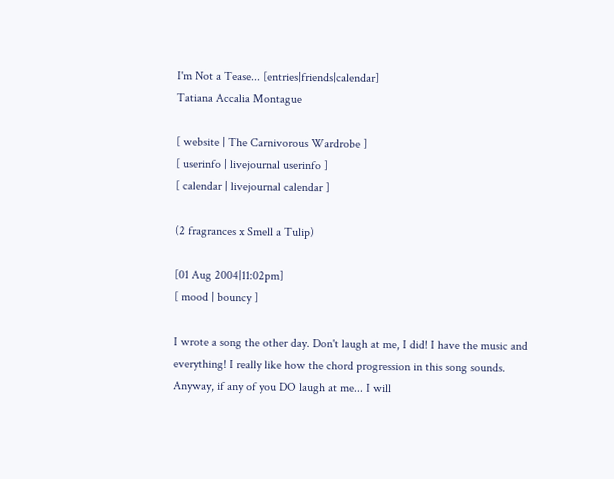I'm Not a Tease... [entries|friends|calendar]
Tatiana Accalia Montague

[ website | The Carnivorous Wardrobe ]
[ userinfo | livejournal userinfo ]
[ calendar | livejournal calendar ]

(2 fragrances x Smell a Tulip)

[01 Aug 2004|11:02pm]
[ mood | bouncy ]

I wrote a song the other day. Don't laugh at me, I did! I have the music and everything! I really like how the chord progression in this song sounds. Anyway, if any of you DO laugh at me... I will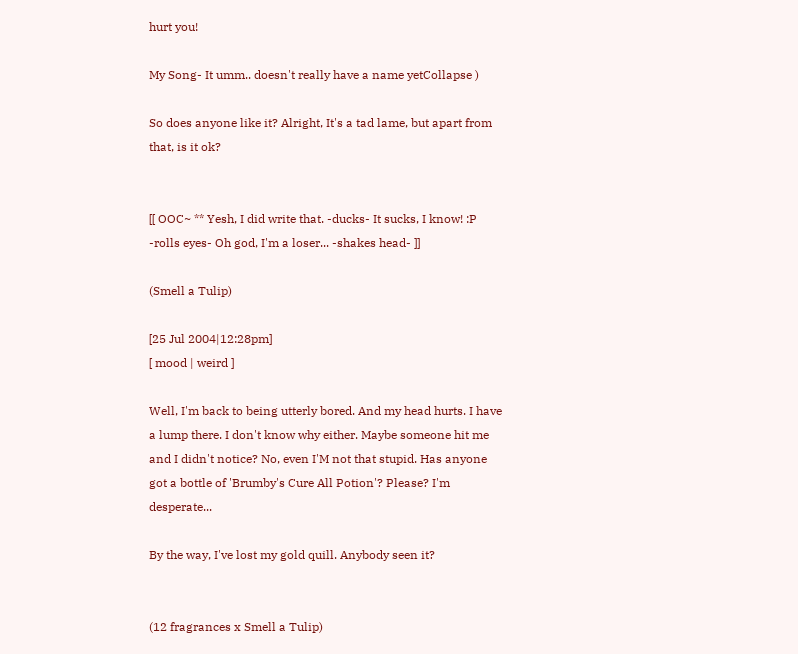hurt you!

My Song- It umm.. doesn't really have a name yetCollapse )

So does anyone like it? Alright, It's a tad lame, but apart from that, is it ok?


[[ OOC~ ** Yesh, I did write that. -ducks- It sucks, I know! :P -rolls eyes- Oh god, I'm a loser... -shakes head- ]]

(Smell a Tulip)

[25 Jul 2004|12:28pm]
[ mood | weird ]

Well, I'm back to being utterly bored. And my head hurts. I have a lump there. I don't know why either. Maybe someone hit me and I didn't notice? No, even I'M not that stupid. Has anyone got a bottle of 'Brumby's Cure All Potion'? Please? I'm desperate...

By the way, I've lost my gold quill. Anybody seen it?


(12 fragrances x Smell a Tulip)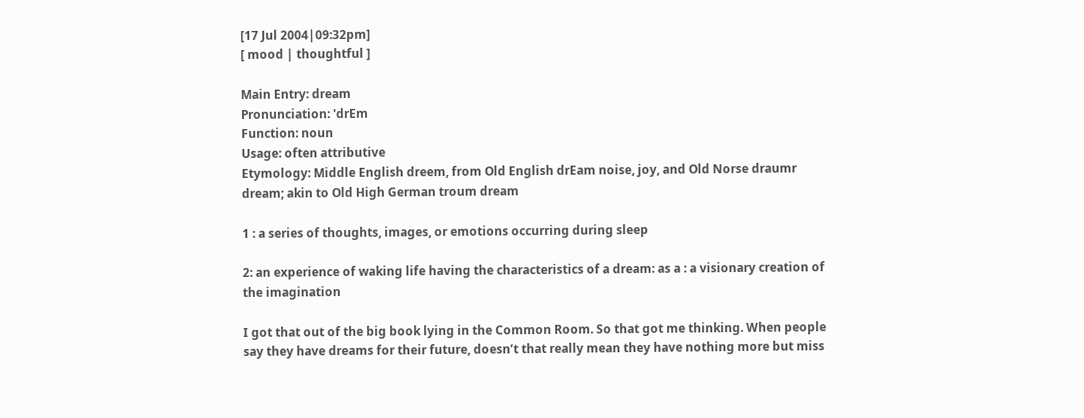[17 Jul 2004|09:32pm]
[ mood | thoughtful ]

Main Entry: dream
Pronunciation: 'drEm
Function: noun
Usage: often attributive
Etymology: Middle English dreem, from Old English drEam noise, joy, and Old Norse draumr dream; akin to Old High German troum dream

1 : a series of thoughts, images, or emotions occurring during sleep

2: an experience of waking life having the characteristics of a dream: as a : a visionary creation of the imagination

I got that out of the big book lying in the Common Room. So that got me thinking. When people say they have dreams for their future, doesn’t that really mean they have nothing more but miss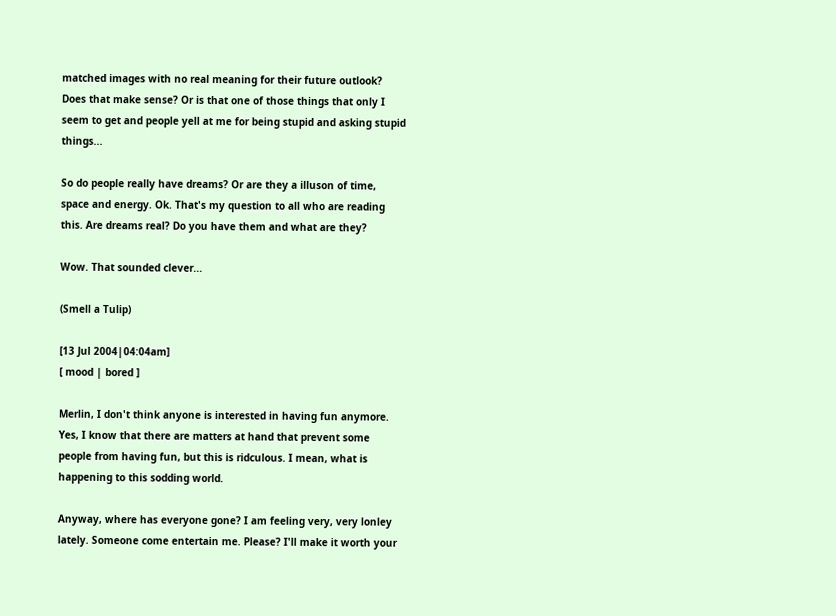matched images with no real meaning for their future outlook? Does that make sense? Or is that one of those things that only I seem to get and people yell at me for being stupid and asking stupid things...

So do people really have dreams? Or are they a illuson of time, space and energy. Ok. That's my question to all who are reading this. Are dreams real? Do you have them and what are they?

Wow. That sounded clever...

(Smell a Tulip)

[13 Jul 2004|04:04am]
[ mood | bored ]

Merlin, I don't think anyone is interested in having fun anymore. Yes, I know that there are matters at hand that prevent some people from having fun, but this is ridculous. I mean, what is happening to this sodding world.

Anyway, where has everyone gone? I am feeling very, very lonley lately. Someone come entertain me. Please? I'll make it worth your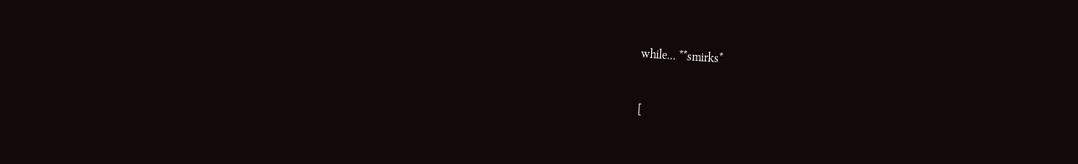while... **smirks*


[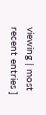viewing | most recent entries ]